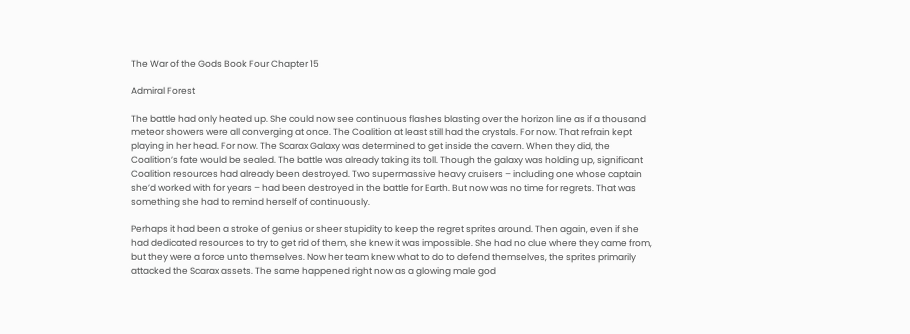The War of the Gods Book Four Chapter 15

Admiral Forest

The battle had only heated up. She could now see continuous flashes blasting over the horizon line as if a thousand meteor showers were all converging at once. The Coalition at least still had the crystals. For now. That refrain kept playing in her head. For now. The Scarax Galaxy was determined to get inside the cavern. When they did, the Coalition’s fate would be sealed. The battle was already taking its toll. Though the galaxy was holding up, significant Coalition resources had already been destroyed. Two supermassive heavy cruisers – including one whose captain she’d worked with for years – had been destroyed in the battle for Earth. But now was no time for regrets. That was something she had to remind herself of continuously.

Perhaps it had been a stroke of genius or sheer stupidity to keep the regret sprites around. Then again, even if she had dedicated resources to try to get rid of them, she knew it was impossible. She had no clue where they came from, but they were a force unto themselves. Now her team knew what to do to defend themselves, the sprites primarily attacked the Scarax assets. The same happened right now as a glowing male god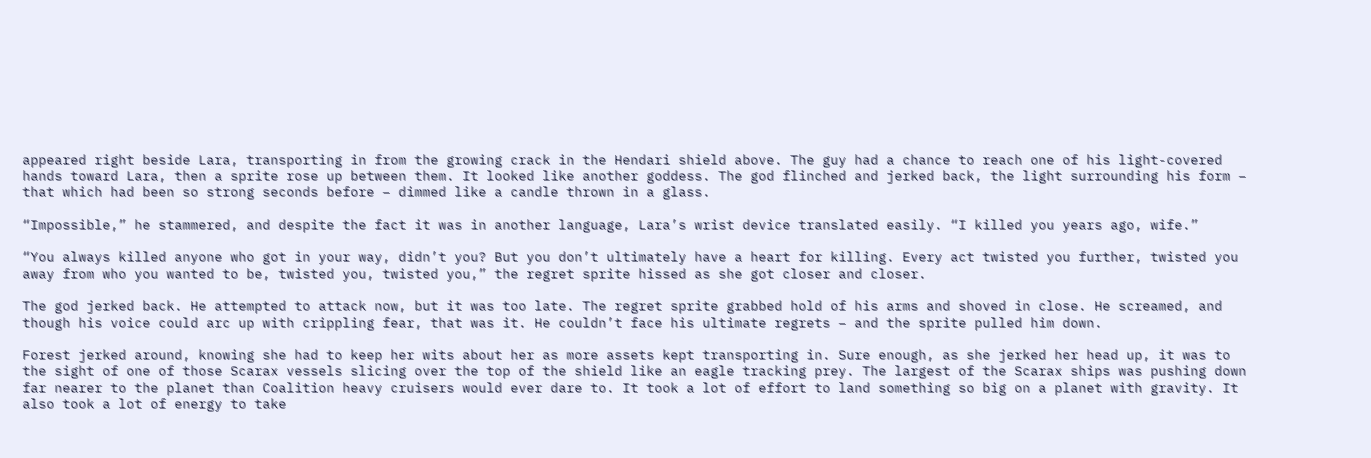appeared right beside Lara, transporting in from the growing crack in the Hendari shield above. The guy had a chance to reach one of his light-covered hands toward Lara, then a sprite rose up between them. It looked like another goddess. The god flinched and jerked back, the light surrounding his form – that which had been so strong seconds before – dimmed like a candle thrown in a glass.

“Impossible,” he stammered, and despite the fact it was in another language, Lara’s wrist device translated easily. “I killed you years ago, wife.”

“You always killed anyone who got in your way, didn’t you? But you don’t ultimately have a heart for killing. Every act twisted you further, twisted you away from who you wanted to be, twisted you, twisted you,” the regret sprite hissed as she got closer and closer.

The god jerked back. He attempted to attack now, but it was too late. The regret sprite grabbed hold of his arms and shoved in close. He screamed, and though his voice could arc up with crippling fear, that was it. He couldn’t face his ultimate regrets – and the sprite pulled him down.

Forest jerked around, knowing she had to keep her wits about her as more assets kept transporting in. Sure enough, as she jerked her head up, it was to the sight of one of those Scarax vessels slicing over the top of the shield like an eagle tracking prey. The largest of the Scarax ships was pushing down far nearer to the planet than Coalition heavy cruisers would ever dare to. It took a lot of effort to land something so big on a planet with gravity. It also took a lot of energy to take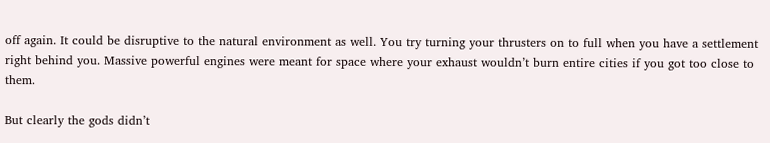off again. It could be disruptive to the natural environment as well. You try turning your thrusters on to full when you have a settlement right behind you. Massive powerful engines were meant for space where your exhaust wouldn’t burn entire cities if you got too close to them.

But clearly the gods didn’t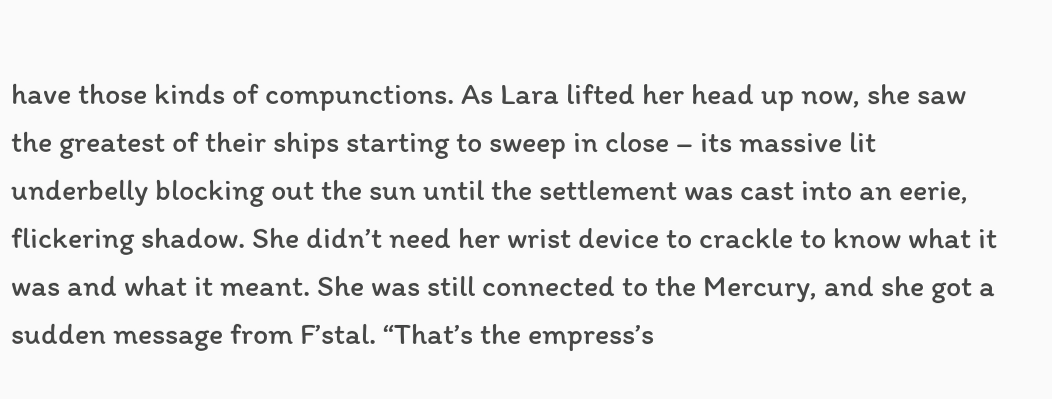have those kinds of compunctions. As Lara lifted her head up now, she saw the greatest of their ships starting to sweep in close – its massive lit underbelly blocking out the sun until the settlement was cast into an eerie, flickering shadow. She didn’t need her wrist device to crackle to know what it was and what it meant. She was still connected to the Mercury, and she got a sudden message from F’stal. “That’s the empress’s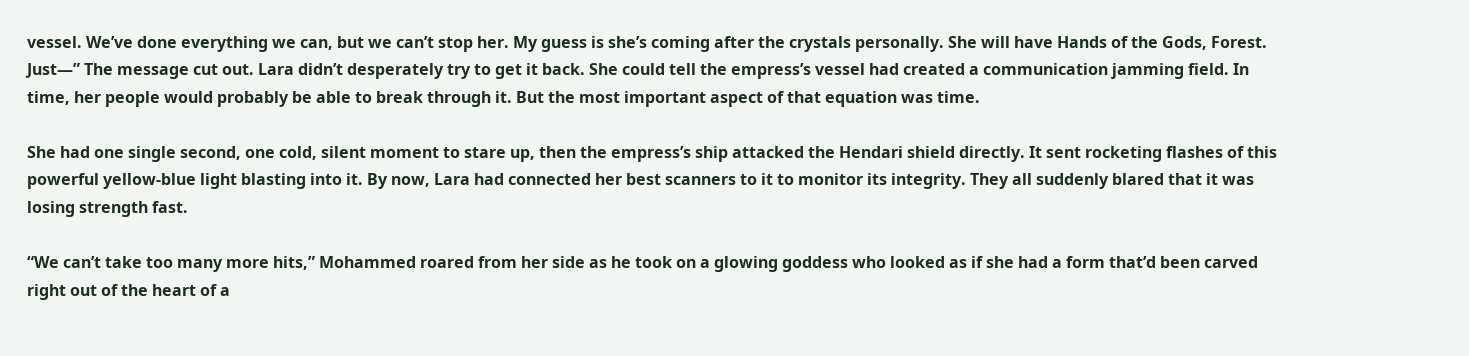vessel. We’ve done everything we can, but we can’t stop her. My guess is she’s coming after the crystals personally. She will have Hands of the Gods, Forest. Just—” The message cut out. Lara didn’t desperately try to get it back. She could tell the empress’s vessel had created a communication jamming field. In time, her people would probably be able to break through it. But the most important aspect of that equation was time.

She had one single second, one cold, silent moment to stare up, then the empress’s ship attacked the Hendari shield directly. It sent rocketing flashes of this powerful yellow-blue light blasting into it. By now, Lara had connected her best scanners to it to monitor its integrity. They all suddenly blared that it was losing strength fast.

“We can’t take too many more hits,” Mohammed roared from her side as he took on a glowing goddess who looked as if she had a form that’d been carved right out of the heart of a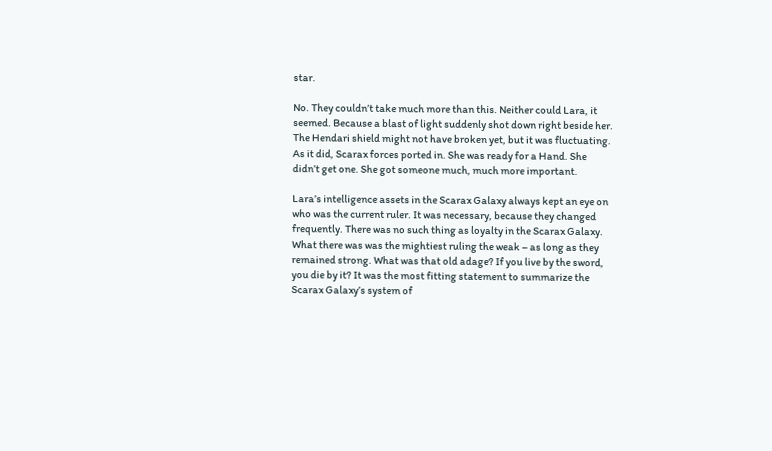star.

No. They couldn’t take much more than this. Neither could Lara, it seemed. Because a blast of light suddenly shot down right beside her. The Hendari shield might not have broken yet, but it was fluctuating. As it did, Scarax forces ported in. She was ready for a Hand. She didn’t get one. She got someone much, much more important.

Lara’s intelligence assets in the Scarax Galaxy always kept an eye on who was the current ruler. It was necessary, because they changed frequently. There was no such thing as loyalty in the Scarax Galaxy. What there was was the mightiest ruling the weak – as long as they remained strong. What was that old adage? If you live by the sword, you die by it? It was the most fitting statement to summarize the Scarax Galaxy’s system of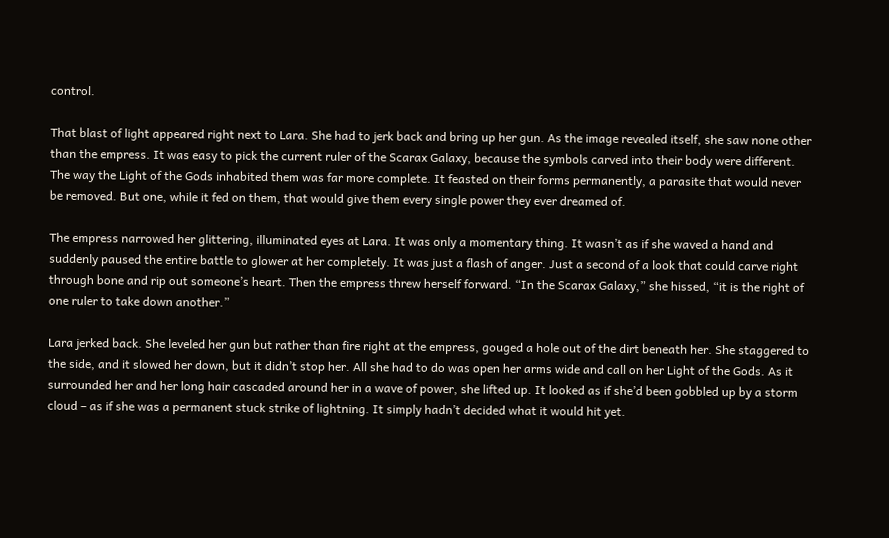control.

That blast of light appeared right next to Lara. She had to jerk back and bring up her gun. As the image revealed itself, she saw none other than the empress. It was easy to pick the current ruler of the Scarax Galaxy, because the symbols carved into their body were different. The way the Light of the Gods inhabited them was far more complete. It feasted on their forms permanently, a parasite that would never be removed. But one, while it fed on them, that would give them every single power they ever dreamed of.

The empress narrowed her glittering, illuminated eyes at Lara. It was only a momentary thing. It wasn’t as if she waved a hand and suddenly paused the entire battle to glower at her completely. It was just a flash of anger. Just a second of a look that could carve right through bone and rip out someone’s heart. Then the empress threw herself forward. “In the Scarax Galaxy,” she hissed, “it is the right of one ruler to take down another.”

Lara jerked back. She leveled her gun but rather than fire right at the empress, gouged a hole out of the dirt beneath her. She staggered to the side, and it slowed her down, but it didn’t stop her. All she had to do was open her arms wide and call on her Light of the Gods. As it surrounded her and her long hair cascaded around her in a wave of power, she lifted up. It looked as if she’d been gobbled up by a storm cloud – as if she was a permanent stuck strike of lightning. It simply hadn’t decided what it would hit yet.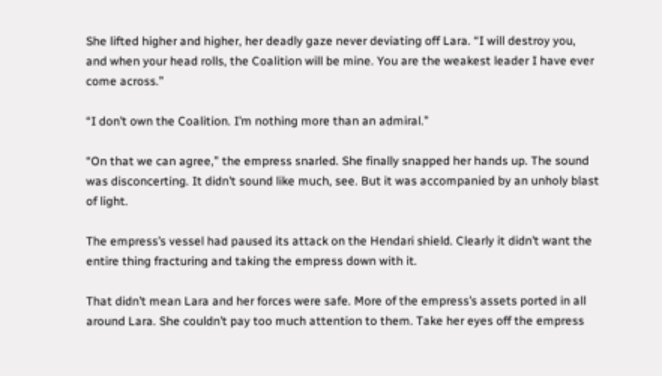She lifted higher and higher, her deadly gaze never deviating off Lara. “I will destroy you, and when your head rolls, the Coalition will be mine. You are the weakest leader I have ever come across.”

“I don’t own the Coalition. I’m nothing more than an admiral.”

“On that we can agree,” the empress snarled. She finally snapped her hands up. The sound was disconcerting. It didn’t sound like much, see. But it was accompanied by an unholy blast of light.

The empress’s vessel had paused its attack on the Hendari shield. Clearly it didn’t want the entire thing fracturing and taking the empress down with it.

That didn’t mean Lara and her forces were safe. More of the empress’s assets ported in all around Lara. She couldn’t pay too much attention to them. Take her eyes off the empress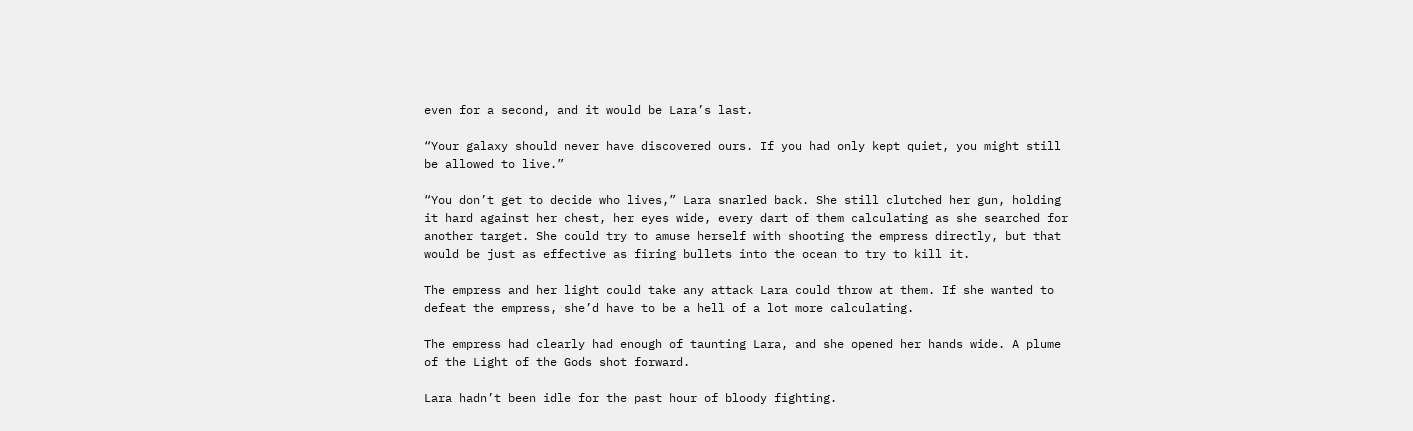even for a second, and it would be Lara’s last.

“Your galaxy should never have discovered ours. If you had only kept quiet, you might still be allowed to live.”

“You don’t get to decide who lives,” Lara snarled back. She still clutched her gun, holding it hard against her chest, her eyes wide, every dart of them calculating as she searched for another target. She could try to amuse herself with shooting the empress directly, but that would be just as effective as firing bullets into the ocean to try to kill it.

The empress and her light could take any attack Lara could throw at them. If she wanted to defeat the empress, she’d have to be a hell of a lot more calculating.

The empress had clearly had enough of taunting Lara, and she opened her hands wide. A plume of the Light of the Gods shot forward.

Lara hadn’t been idle for the past hour of bloody fighting.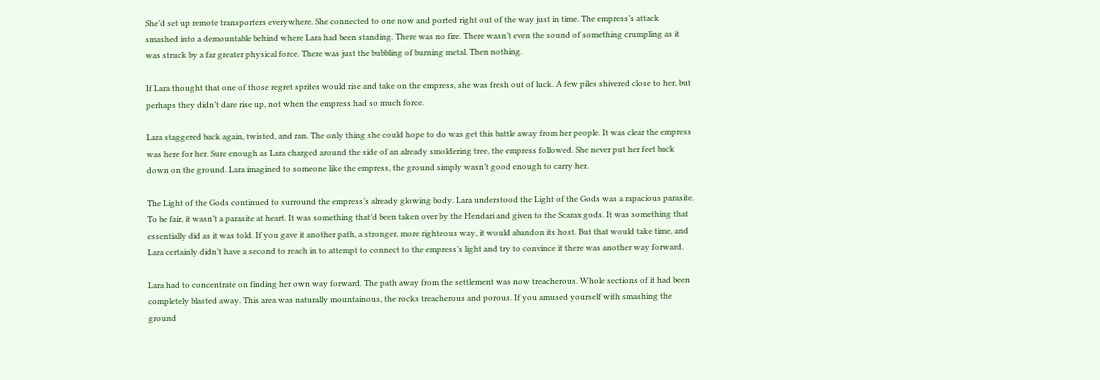She’d set up remote transporters everywhere. She connected to one now and ported right out of the way just in time. The empress’s attack smashed into a demountable behind where Lara had been standing. There was no fire. There wasn’t even the sound of something crumpling as it was struck by a far greater physical force. There was just the bubbling of burning metal. Then nothing.

If Lara thought that one of those regret sprites would rise and take on the empress, she was fresh out of luck. A few piles shivered close to her, but perhaps they didn’t dare rise up, not when the empress had so much force.

Lara staggered back again, twisted, and ran. The only thing she could hope to do was get this battle away from her people. It was clear the empress was here for her. Sure enough as Lara charged around the side of an already smoldering tree, the empress followed. She never put her feet back down on the ground. Lara imagined to someone like the empress, the ground simply wasn’t good enough to carry her.

The Light of the Gods continued to surround the empress’s already glowing body. Lara understood the Light of the Gods was a rapacious parasite. To be fair, it wasn’t a parasite at heart. It was something that’d been taken over by the Hendari and given to the Scarax gods. It was something that essentially did as it was told. If you gave it another path, a stronger, more righteous way, it would abandon its host. But that would take time, and Lara certainly didn’t have a second to reach in to attempt to connect to the empress’s light and try to convince it there was another way forward.

Lara had to concentrate on finding her own way forward. The path away from the settlement was now treacherous. Whole sections of it had been completely blasted away. This area was naturally mountainous, the rocks treacherous and porous. If you amused yourself with smashing the ground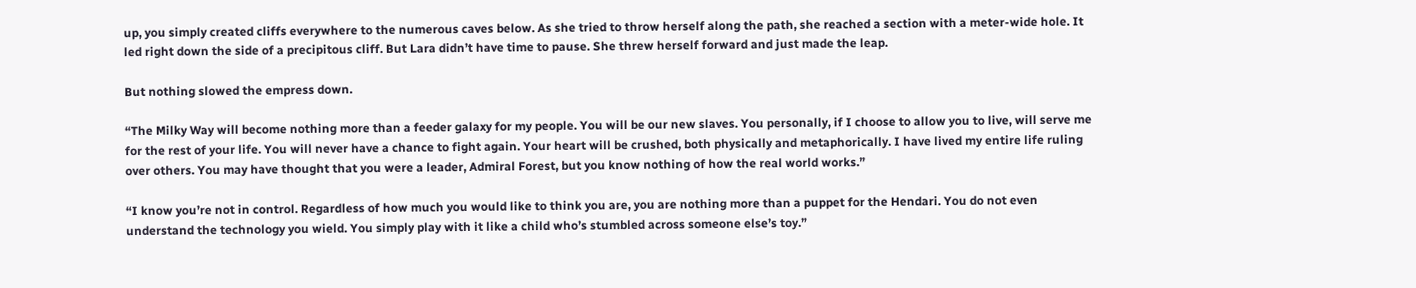up, you simply created cliffs everywhere to the numerous caves below. As she tried to throw herself along the path, she reached a section with a meter-wide hole. It led right down the side of a precipitous cliff. But Lara didn’t have time to pause. She threw herself forward and just made the leap.

But nothing slowed the empress down.

“The Milky Way will become nothing more than a feeder galaxy for my people. You will be our new slaves. You personally, if I choose to allow you to live, will serve me for the rest of your life. You will never have a chance to fight again. Your heart will be crushed, both physically and metaphorically. I have lived my entire life ruling over others. You may have thought that you were a leader, Admiral Forest, but you know nothing of how the real world works.”

“I know you’re not in control. Regardless of how much you would like to think you are, you are nothing more than a puppet for the Hendari. You do not even understand the technology you wield. You simply play with it like a child who’s stumbled across someone else’s toy.”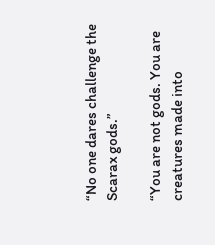“No one dares challenge the Scarax gods.”

“You are not gods. You are creatures made into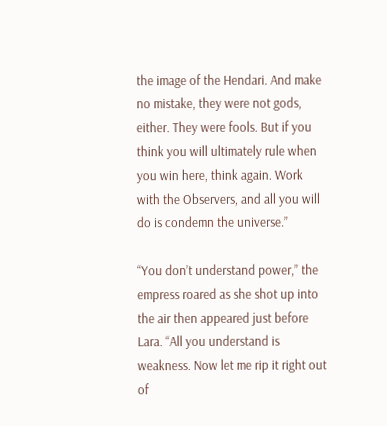the image of the Hendari. And make no mistake, they were not gods, either. They were fools. But if you think you will ultimately rule when you win here, think again. Work with the Observers, and all you will do is condemn the universe.”

“You don’t understand power,” the empress roared as she shot up into the air then appeared just before Lara. “All you understand is weakness. Now let me rip it right out of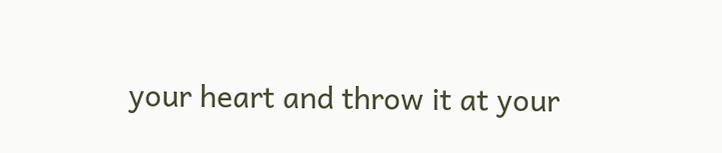your heart and throw it at your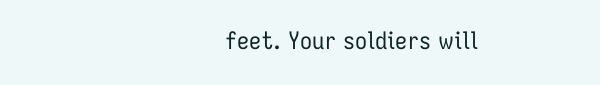feet. Your soldiers will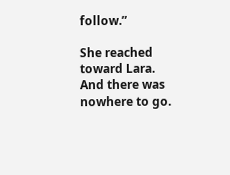follow.”

She reached toward Lara. And there was nowhere to go.